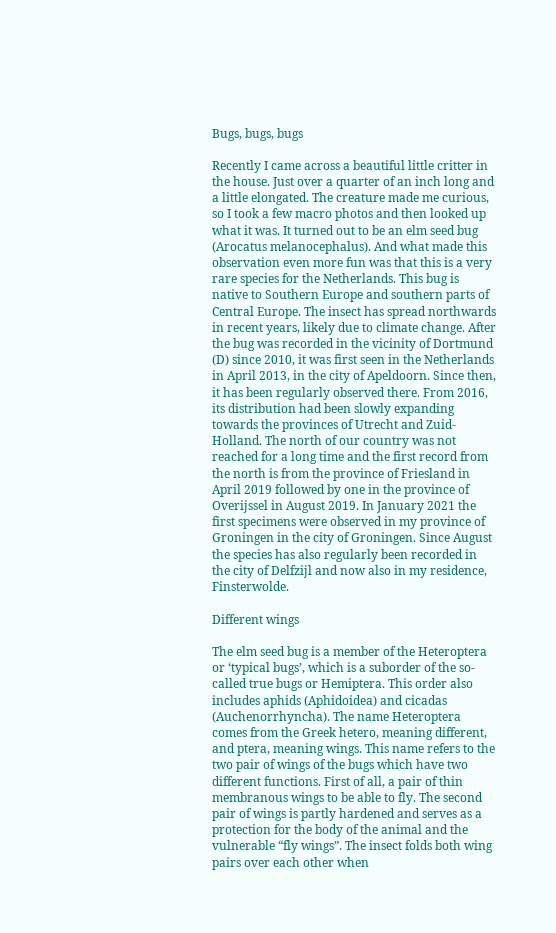Bugs, bugs, bugs

Recently I came across a beautiful little critter in the house. Just over a quarter of an inch long and a little elongated. The creature made me curious, so I took a few macro photos and then looked up what it was. It turned out to be an elm seed bug (Arocatus melanocephalus). And what made this observation even more fun was that this is a very rare species for the Netherlands. This bug is native to Southern Europe and southern parts of Central Europe. The insect has spread northwards in recent years, likely due to climate change. After the bug was recorded in the vicinity of Dortmund (D) since 2010, it was first seen in the Netherlands in April 2013, in the city of Apeldoorn. Since then, it has been regularly observed there. From 2016, its distribution had been slowly expanding towards the provinces of Utrecht and Zuid-Holland. The north of our country was not reached for a long time and the first record from the north is from the province of Friesland in April 2019 followed by one in the province of Overijssel in August 2019. In January 2021 the first specimens were observed in my province of Groningen in the city of Groningen. Since August  the species has also regularly been recorded in the city of Delfzijl and now also in my residence, Finsterwolde.

Different wings

The elm seed bug is a member of the Heteroptera or ‘typical bugs’, which is a suborder of the so-called true bugs or Hemiptera. This order also includes aphids (Aphidoidea) and cicadas (Auchenorrhyncha). The name Heteroptera comes from the Greek hetero, meaning different, and ptera, meaning wings. This name refers to the two pair of wings of the bugs which have two different functions. First of all, a pair of thin membranous wings to be able to fly. The second pair of wings is partly hardened and serves as a protection for the body of the animal and the vulnerable “fly wings”. The insect folds both wing pairs over each other when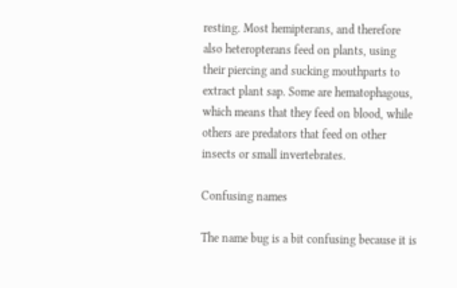resting. Most hemipterans, and therefore also heteropterans feed on plants, using their piercing and sucking mouthparts to extract plant sap. Some are hematophagous, which means that they feed on blood, while others are predators that feed on other insects or small invertebrates.

Confusing names

The name bug is a bit confusing because it is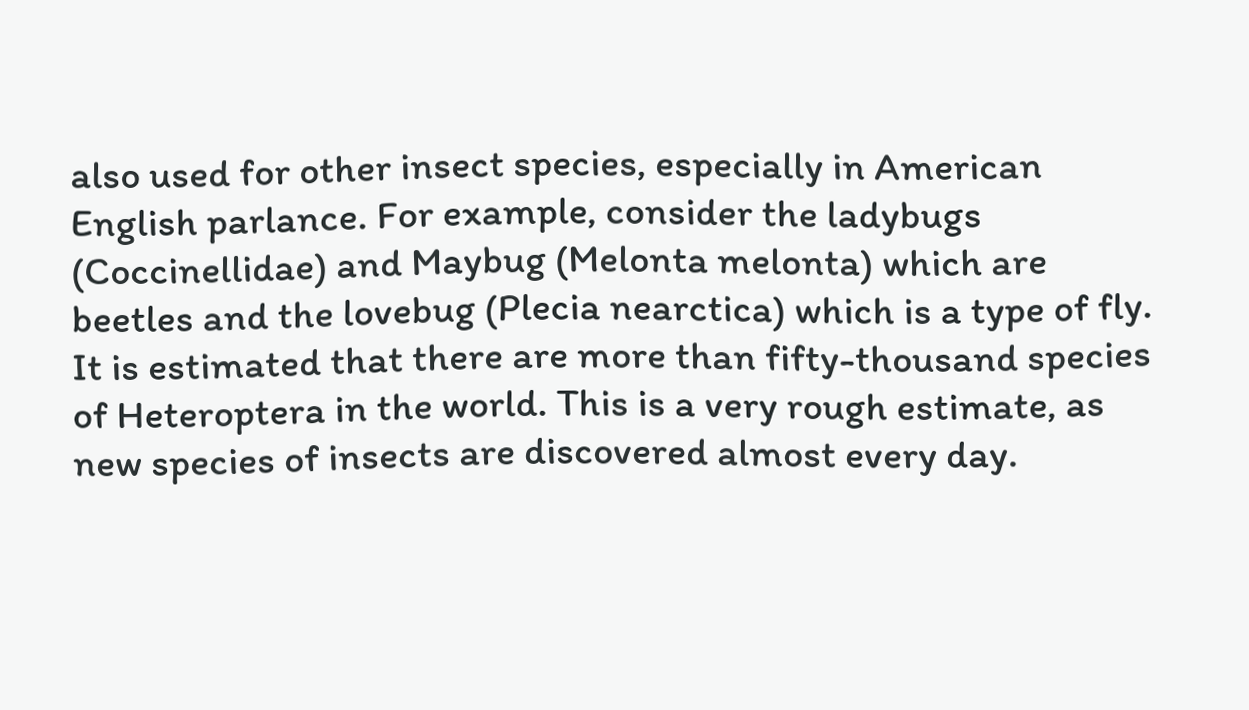also used for other insect species, especially in American English parlance. For example, consider the ladybugs (Coccinellidae) and Maybug (Melonta melonta) which are beetles and the lovebug (Plecia nearctica) which is a type of fly. It is estimated that there are more than fifty-thousand species of Heteroptera in the world. This is a very rough estimate, as new species of insects are discovered almost every day.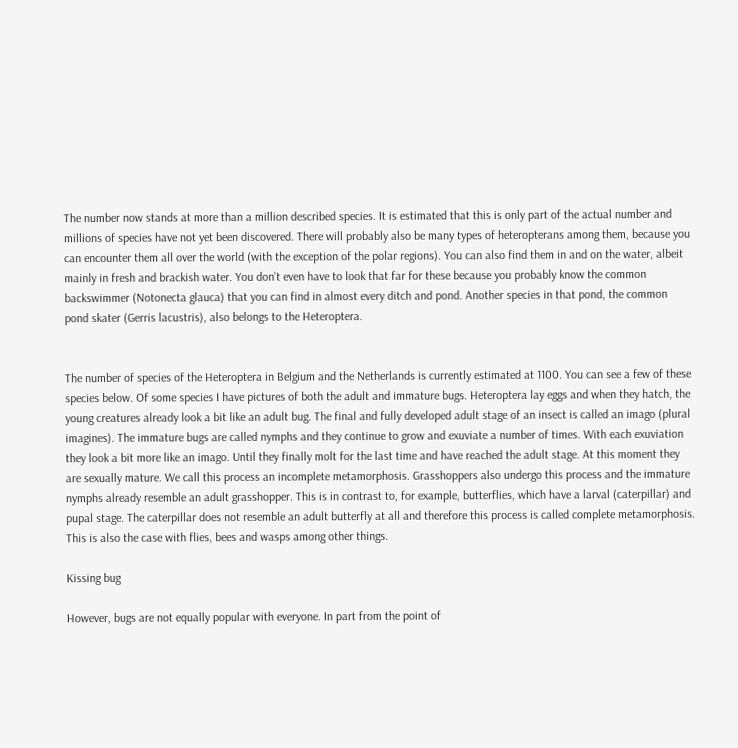The number now stands at more than a million described species. It is estimated that this is only part of the actual number and millions of species have not yet been discovered. There will probably also be many types of heteropterans among them, because you can encounter them all over the world (with the exception of the polar regions). You can also find them in and on the water, albeit mainly in fresh and brackish water. You don’t even have to look that far for these because you probably know the common backswimmer (Notonecta glauca) that you can find in almost every ditch and pond. Another species in that pond, the common pond skater (Gerris lacustris), also belongs to the Heteroptera.


The number of species of the Heteroptera in Belgium and the Netherlands is currently estimated at 1100. You can see a few of these species below. Of some species I have pictures of both the adult and immature bugs. Heteroptera lay eggs and when they hatch, the young creatures already look a bit like an adult bug. The final and fully developed adult stage of an insect is called an imago (plural imagines). The immature bugs are called nymphs and they continue to grow and exuviate a number of times. With each exuviation they look a bit more like an imago. Until they finally molt for the last time and have reached the adult stage. At this moment they are sexually mature. We call this process an incomplete metamorphosis. Grasshoppers also undergo this process and the immature nymphs already resemble an adult grasshopper. This is in contrast to, for example, butterflies, which have a larval (caterpillar) and pupal stage. The caterpillar does not resemble an adult butterfly at all and therefore this process is called complete metamorphosis. This is also the case with flies, bees and wasps among other things.

Kissing bug

However, bugs are not equally popular with everyone. In part from the point of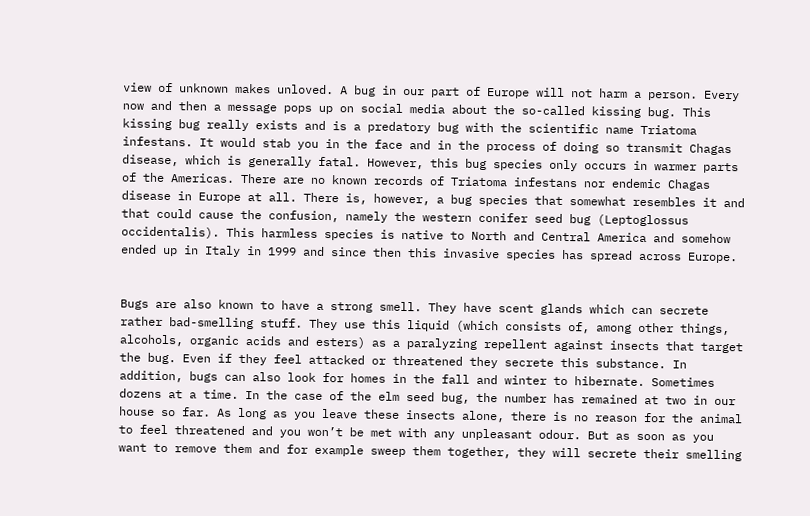view of unknown makes unloved. A bug in our part of Europe will not harm a person. Every now and then a message pops up on social media about the so-called kissing bug. This kissing bug really exists and is a predatory bug with the scientific name Triatoma infestans. It would stab you in the face and in the process of doing so transmit Chagas disease, which is generally fatal. However, this bug species only occurs in warmer parts of the Americas. There are no known records of Triatoma infestans nor endemic Chagas disease in Europe at all. There is, however, a bug species that somewhat resembles it and that could cause the confusion, namely the western conifer seed bug (Leptoglossus occidentalis). This harmless species is native to North and Central America and somehow ended up in Italy in 1999 and since then this invasive species has spread across Europe.


Bugs are also known to have a strong smell. They have scent glands which can secrete rather bad-smelling stuff. They use this liquid (which consists of, among other things, alcohols, organic acids and esters) as a paralyzing repellent against insects that target the bug. Even if they feel attacked or threatened they secrete this substance. In addition, bugs can also look for homes in the fall and winter to hibernate. Sometimes dozens at a time. In the case of the elm seed bug, the number has remained at two in our house so far. As long as you leave these insects alone, there is no reason for the animal to feel threatened and you won’t be met with any unpleasant odour. But as soon as you want to remove them and for example sweep them together, they will secrete their smelling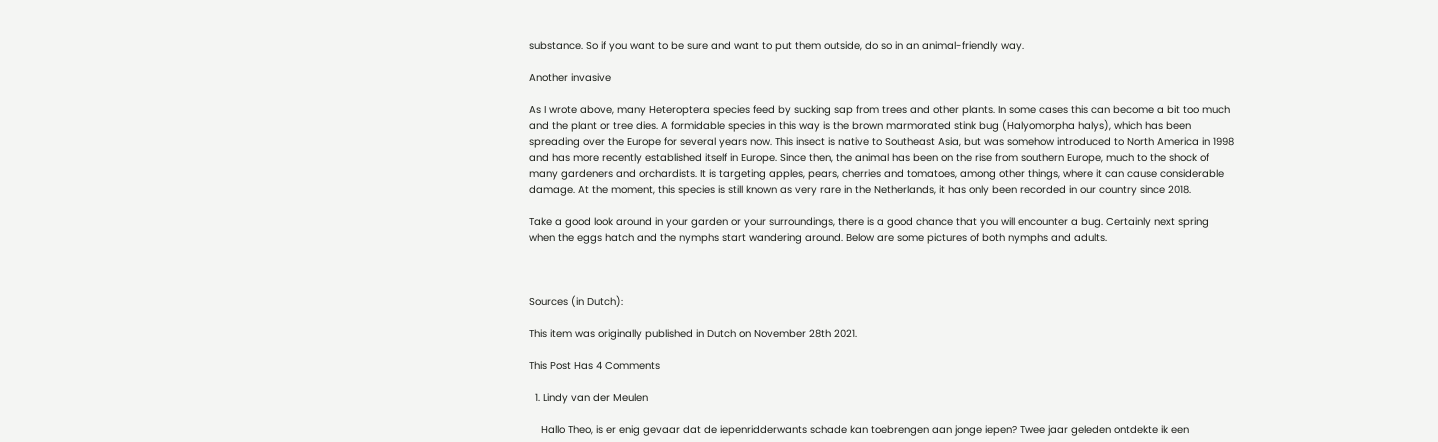substance. So if you want to be sure and want to put them outside, do so in an animal-friendly way.

Another invasive

As I wrote above, many Heteroptera species feed by sucking sap from trees and other plants. In some cases this can become a bit too much and the plant or tree dies. A formidable species in this way is the brown marmorated stink bug (Halyomorpha halys), which has been spreading over the Europe for several years now. This insect is native to Southeast Asia, but was somehow introduced to North America in 1998 and has more recently established itself in Europe. Since then, the animal has been on the rise from southern Europe, much to the shock of many gardeners and orchardists. It is targeting apples, pears, cherries and tomatoes, among other things, where it can cause considerable damage. At the moment, this species is still known as very rare in the Netherlands, it has only been recorded in our country since 2018.

Take a good look around in your garden or your surroundings, there is a good chance that you will encounter a bug. Certainly next spring when the eggs hatch and the nymphs start wandering around. Below are some pictures of both nymphs and adults.



Sources (in Dutch):

This item was originally published in Dutch on November 28th 2021.

This Post Has 4 Comments

  1. Lindy van der Meulen

    Hallo Theo, is er enig gevaar dat de iepenridderwants schade kan toebrengen aan jonge iepen? Twee jaar geleden ontdekte ik een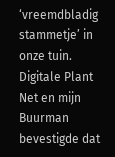‘vreemdbladig stammetje’ in onze tuin. Digitale Plant Net en mijn Buurman bevestigde dat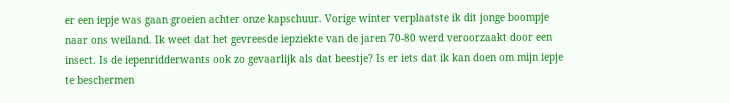er een iepje was gaan groeien achter onze kapschuur. Vorige winter verplaatste ik dit jonge boompje naar ons weiland. Ik weet dat het gevreesde iepziekte van de jaren 70-80 werd veroorzaakt door een insect. Is de iepenridderwants ook zo gevaarlijk als dat beestje? Is er iets dat ik kan doen om mijn iepje te beschermen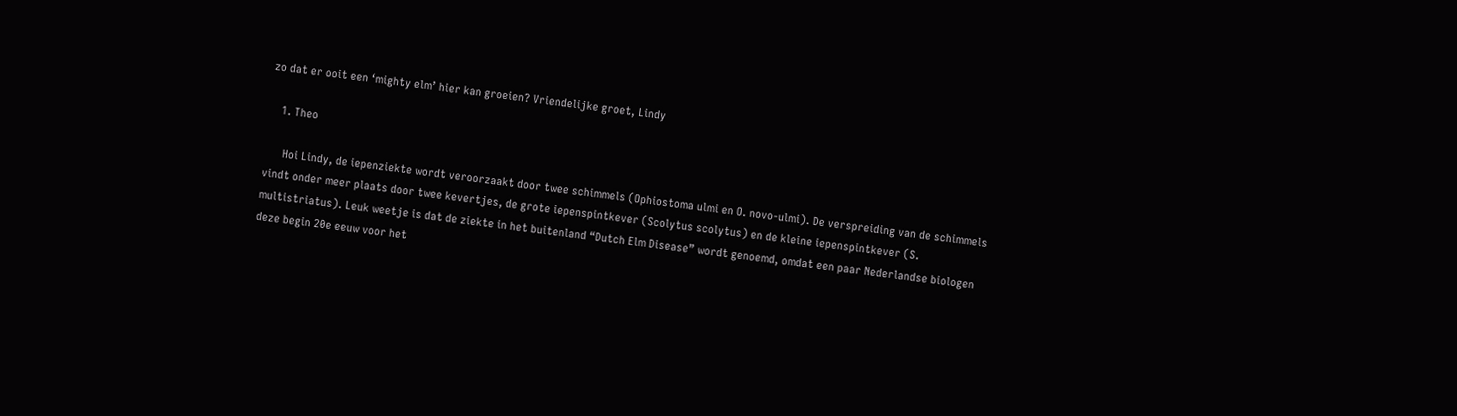zo dat er ooit een ‘mighty elm’ hier kan groeien? Vriendelijke groet, Lindy

    1. Theo

      Hoi Lindy, de iepenziekte wordt veroorzaakt door twee schimmels (Ophiostoma ulmi en O. novo-ulmi). De verspreiding van de schimmels vindt onder meer plaats door twee kevertjes, de grote iepenspintkever (Scolytus scolytus) en de kleine iepenspintkever (S. multistriatus). Leuk weetje is dat de ziekte in het buitenland “Dutch Elm Disease” wordt genoemd, omdat een paar Nederlandse biologen deze begin 20e eeuw voor het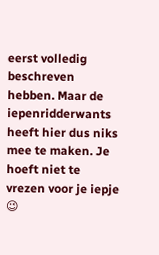eerst volledig beschreven hebben. Maar de iepenridderwants heeft hier dus niks mee te maken. Je hoeft niet te vrezen voor je iepje 😉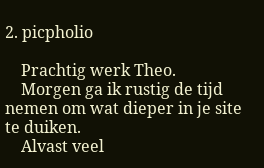2. picpholio

    Prachtig werk Theo.
    Morgen ga ik rustig de tijd nemen om wat dieper in je site te duiken.
    Alvast veel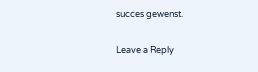succes gewenst.

Leave a Reply